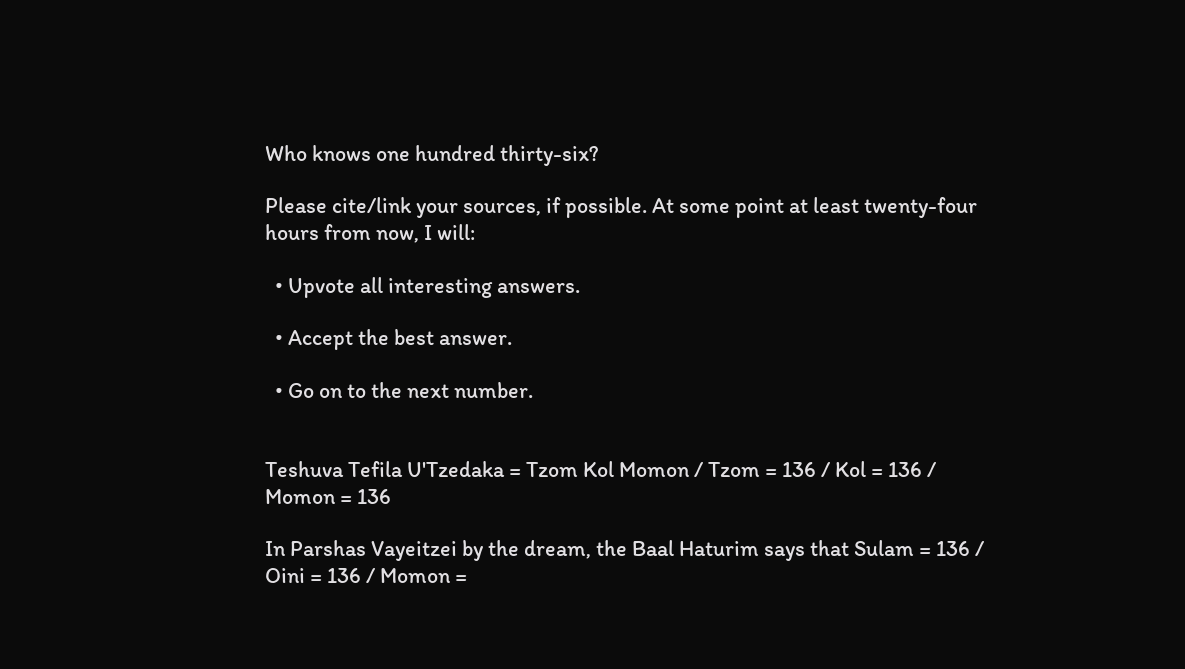Who knows one hundred thirty-six?

Please cite/link your sources, if possible. At some point at least twenty-four hours from now, I will:

  • Upvote all interesting answers.

  • Accept the best answer.

  • Go on to the next number.


Teshuva Tefila U'Tzedaka = Tzom Kol Momon / Tzom = 136 / Kol = 136 / Momon = 136

In Parshas Vayeitzei by the dream, the Baal Haturim says that Sulam = 136 / Oini = 136 / Momon =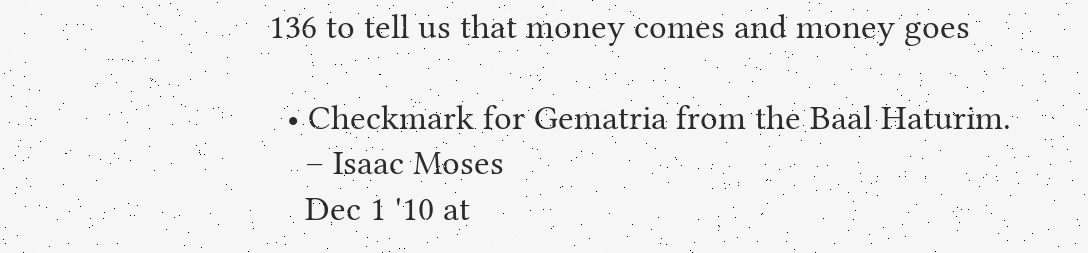136 to tell us that money comes and money goes

  • Checkmark for Gematria from the Baal Haturim.
    – Isaac Moses
    Dec 1 '10 at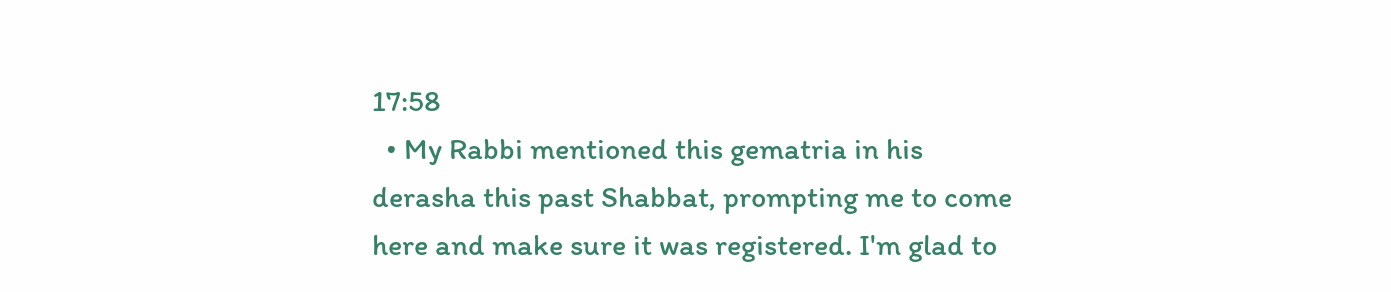17:58
  • My Rabbi mentioned this gematria in his derasha this past Shabbat, prompting me to come here and make sure it was registered. I'm glad to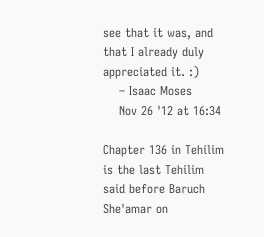see that it was, and that I already duly appreciated it. :)
    – Isaac Moses
    Nov 26 '12 at 16:34

Chapter 136 in Tehilim is the last Tehilim said before Baruch She'amar on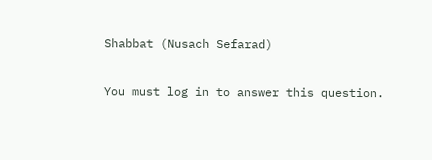Shabbat (Nusach Sefarad)

You must log in to answer this question.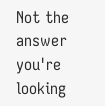Not the answer you're looking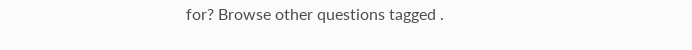for? Browse other questions tagged .